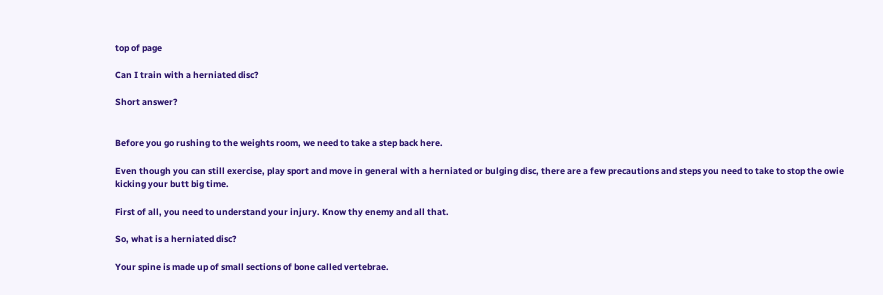top of page

Can I train with a herniated disc?

Short answer?


Before you go rushing to the weights room, we need to take a step back here.

Even though you can still exercise, play sport and move in general with a herniated or bulging disc, there are a few precautions and steps you need to take to stop the owie kicking your butt big time.

First of all, you need to understand your injury. Know thy enemy and all that.

So, what is a herniated disc?

Your spine is made up of small sections of bone called vertebrae.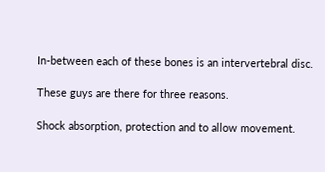In-between each of these bones is an intervertebral disc.

These guys are there for three reasons.

Shock absorption, protection and to allow movement.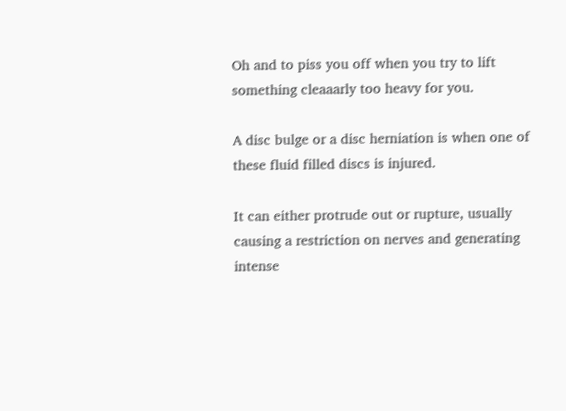Oh and to piss you off when you try to lift something cleaaarly too heavy for you.

A disc bulge or a disc herniation is when one of these fluid filled discs is injured.

It can either protrude out or rupture, usually causing a restriction on nerves and generating intense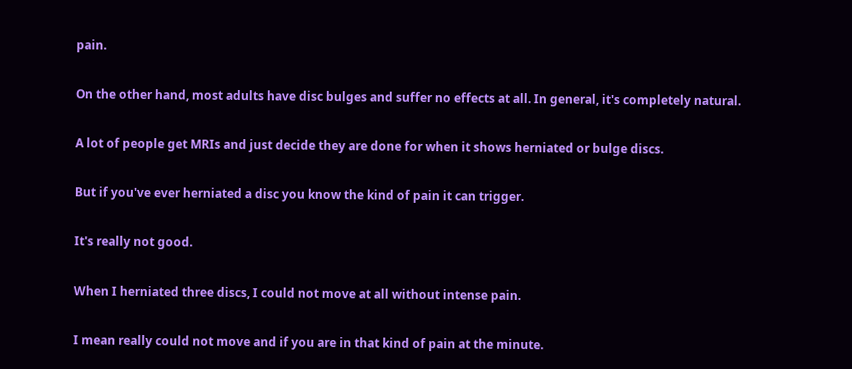pain.

On the other hand, most adults have disc bulges and suffer no effects at all. In general, it's completely natural.

A lot of people get MRIs and just decide they are done for when it shows herniated or bulge discs.

But if you've ever herniated a disc you know the kind of pain it can trigger.

It's really not good.

When I herniated three discs, I could not move at all without intense pain.

I mean really could not move and if you are in that kind of pain at the minute.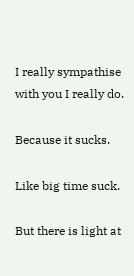I really sympathise with you I really do.

Because it sucks.

Like big time suck.

But there is light at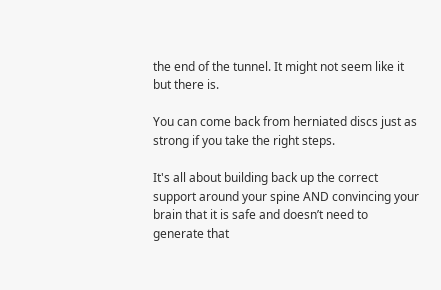the end of the tunnel. It might not seem like it but there is.

You can come back from herniated discs just as strong if you take the right steps.

It's all about building back up the correct support around your spine AND convincing your brain that it is safe and doesn’t need to generate that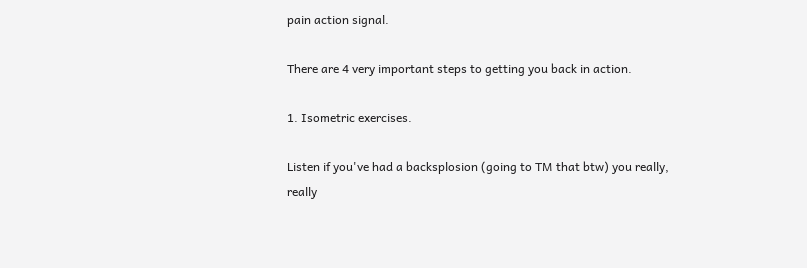pain action signal.

There are 4 very important steps to getting you back in action.

1. Isometric exercises.

Listen if you've had a backsplosion (going to TM that btw) you really, really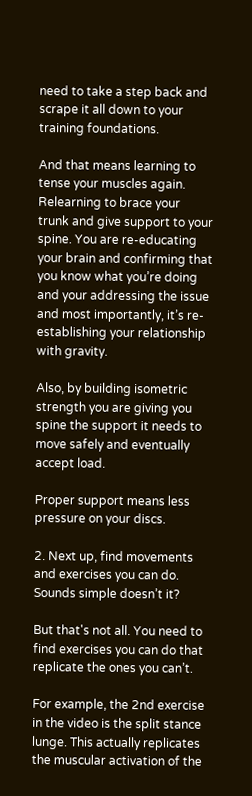need to take a step back and scrape it all down to your training foundations.

And that means learning to tense your muscles again. Relearning to brace your trunk and give support to your spine. You are re-educating your brain and confirming that you know what you’re doing and your addressing the issue and most importantly, it’s re-establishing your relationship with gravity.

Also, by building isometric strength you are giving you spine the support it needs to move safely and eventually accept load.

Proper support means less pressure on your discs.

2. Next up, find movements and exercises you can do. Sounds simple doesn’t it?

But that's not all. You need to find exercises you can do that replicate the ones you can’t.

For example, the 2nd exercise in the video is the split stance lunge. This actually replicates the muscular activation of the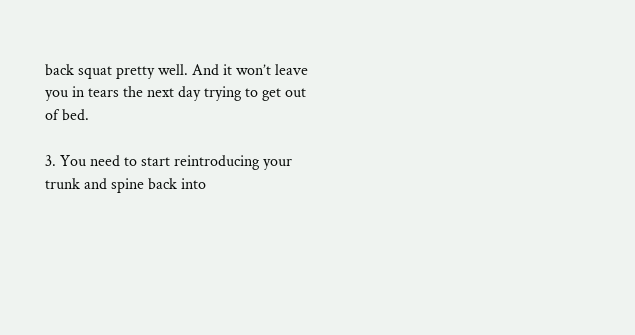back squat pretty well. And it won’t leave you in tears the next day trying to get out of bed.

3. You need to start reintroducing your trunk and spine back into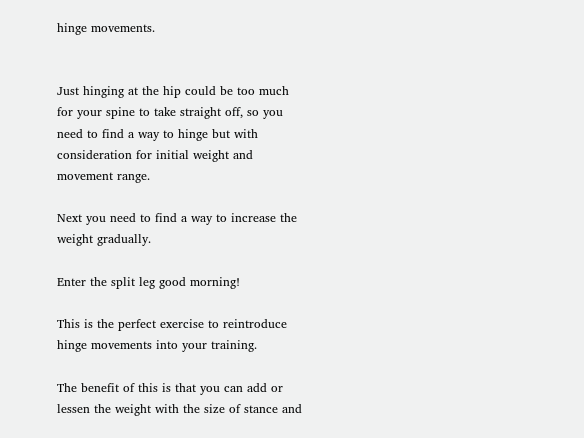hinge movements.


Just hinging at the hip could be too much for your spine to take straight off, so you need to find a way to hinge but with consideration for initial weight and movement range.

Next you need to find a way to increase the weight gradually.

Enter the split leg good morning!

This is the perfect exercise to reintroduce hinge movements into your training.

The benefit of this is that you can add or lessen the weight with the size of stance and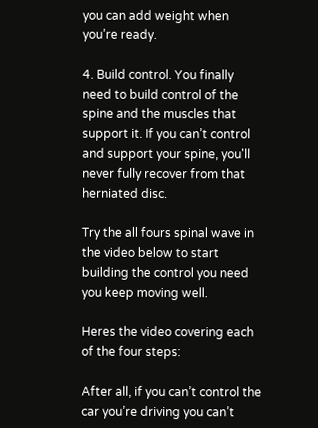you can add weight when you’re ready.

4. Build control. You finally need to build control of the spine and the muscles that support it. If you can’t control and support your spine, you'll never fully recover from that herniated disc.

Try the all fours spinal wave in the video below to start building the control you need you keep moving well.

Heres the video covering each of the four steps:

After all, if you can’t control the car you’re driving you can’t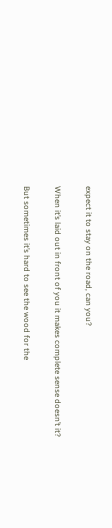expect it to stay on the road, can you?

When it’s laid out in front of you it makes complete sense doesn’t it?

But sometimes it’s hard to see the wood for the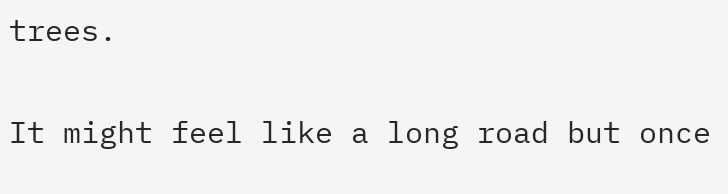trees.

It might feel like a long road but once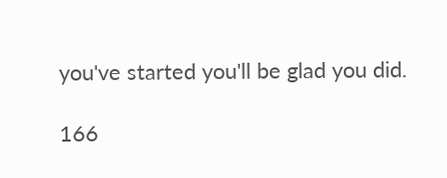you've started you'll be glad you did.

166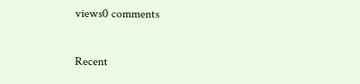views0 comments

Recent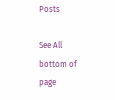Posts

See All
bottom of page